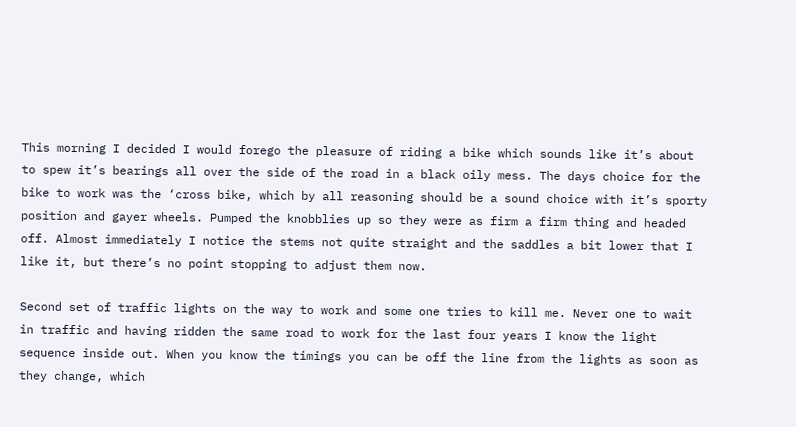This morning I decided I would forego the pleasure of riding a bike which sounds like it’s about to spew it’s bearings all over the side of the road in a black oily mess. The days choice for the bike to work was the ‘cross bike, which by all reasoning should be a sound choice with it’s sporty position and gayer wheels. Pumped the knobblies up so they were as firm a firm thing and headed off. Almost immediately I notice the stems not quite straight and the saddles a bit lower that I like it, but there’s no point stopping to adjust them now.

Second set of traffic lights on the way to work and some one tries to kill me. Never one to wait in traffic and having ridden the same road to work for the last four years I know the light sequence inside out. When you know the timings you can be off the line from the lights as soon as they change, which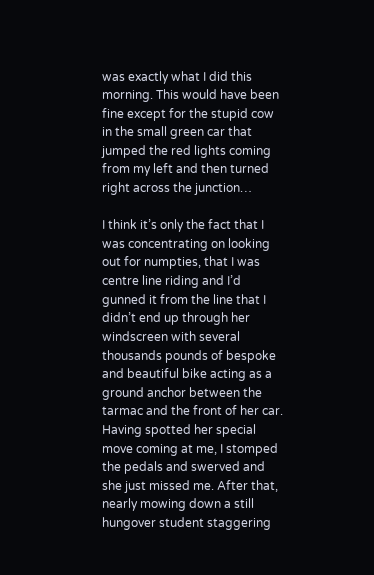was exactly what I did this morning. This would have been fine except for the stupid cow in the small green car that jumped the red lights coming from my left and then turned right across the junction…

I think it’s only the fact that I was concentrating on looking out for numpties, that I was centre line riding and I’d gunned it from the line that I didn’t end up through her windscreen with several thousands pounds of bespoke and beautiful bike acting as a ground anchor between the tarmac and the front of her car. Having spotted her special move coming at me, I stomped the pedals and swerved and she just missed me. After that, nearly mowing down a still hungover student staggering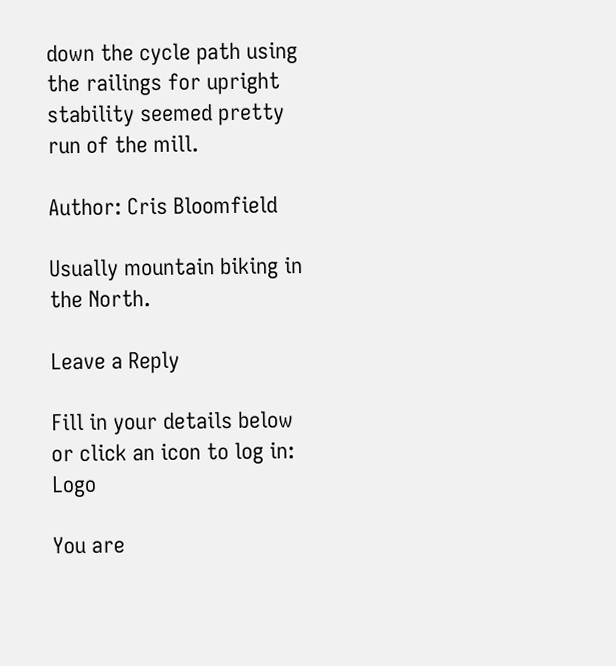down the cycle path using the railings for upright stability seemed pretty run of the mill.

Author: Cris Bloomfield

Usually mountain biking in the North.

Leave a Reply

Fill in your details below or click an icon to log in: Logo

You are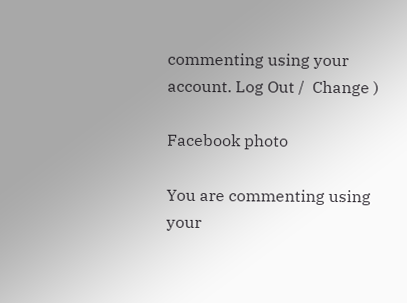commenting using your account. Log Out /  Change )

Facebook photo

You are commenting using your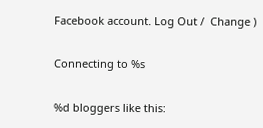Facebook account. Log Out /  Change )

Connecting to %s

%d bloggers like this: